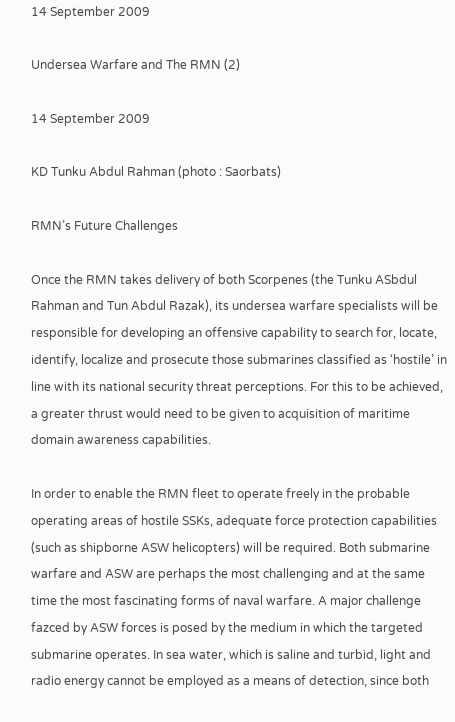14 September 2009

Undersea Warfare and The RMN (2)

14 September 2009

KD Tunku Abdul Rahman (photo : Saorbats)

RMN’s Future Challenges

Once the RMN takes delivery of both Scorpenes (the Tunku ASbdul Rahman and Tun Abdul Razak), its undersea warfare specialists will be responsible for developing an offensive capability to search for, locate, identify, localize and prosecute those submarines classified as ‘hostile’ in line with its national security threat perceptions. For this to be achieved, a greater thrust would need to be given to acquisition of maritime domain awareness capabilities.

In order to enable the RMN fleet to operate freely in the probable operating areas of hostile SSKs, adequate force protection capabilities (such as shipborne ASW helicopters) will be required. Both submarine warfare and ASW are perhaps the most challenging and at the same time the most fascinating forms of naval warfare. A major challenge fazced by ASW forces is posed by the medium in which the targeted submarine operates. In sea water, which is saline and turbid, light and radio energy cannot be employed as a means of detection, since both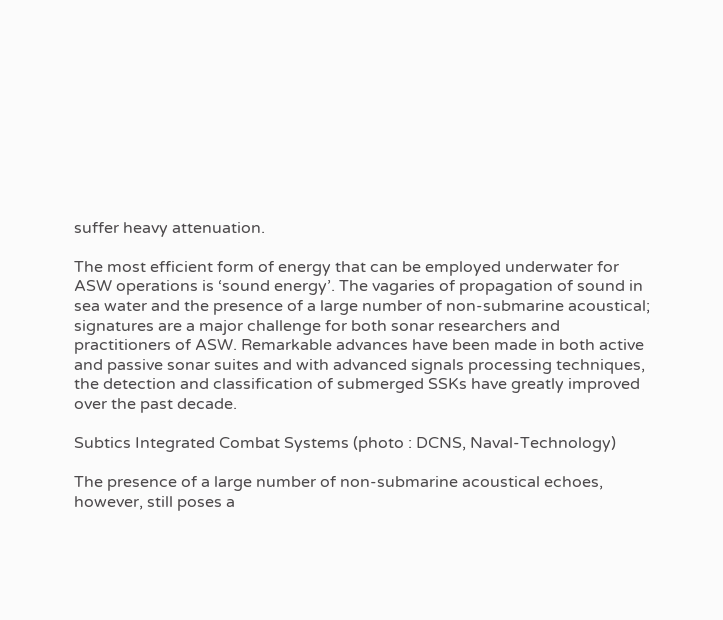suffer heavy attenuation.

The most efficient form of energy that can be employed underwater for ASW operations is ‘sound energy’. The vagaries of propagation of sound in sea water and the presence of a large number of non-submarine acoustical; signatures are a major challenge for both sonar researchers and practitioners of ASW. Remarkable advances have been made in both active and passive sonar suites and with advanced signals processing techniques, the detection and classification of submerged SSKs have greatly improved over the past decade.

Subtics Integrated Combat Systems (photo : DCNS, Naval-Technology)

The presence of a large number of non-submarine acoustical echoes, however, still poses a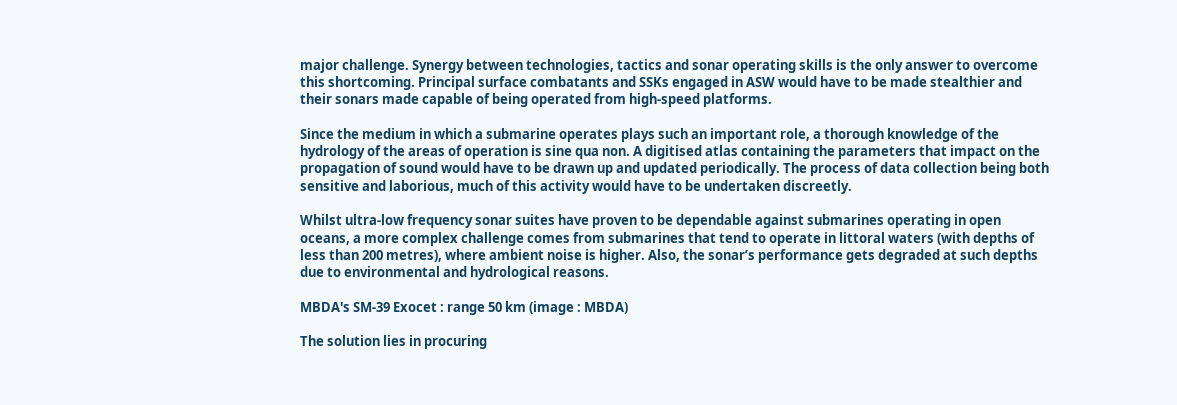major challenge. Synergy between technologies, tactics and sonar operating skills is the only answer to overcome this shortcoming. Principal surface combatants and SSKs engaged in ASW would have to be made stealthier and their sonars made capable of being operated from high-speed platforms.

Since the medium in which a submarine operates plays such an important role, a thorough knowledge of the hydrology of the areas of operation is sine qua non. A digitised atlas containing the parameters that impact on the propagation of sound would have to be drawn up and updated periodically. The process of data collection being both sensitive and laborious, much of this activity would have to be undertaken discreetly.

Whilst ultra-low frequency sonar suites have proven to be dependable against submarines operating in open oceans, a more complex challenge comes from submarines that tend to operate in littoral waters (with depths of less than 200 metres), where ambient noise is higher. Also, the sonar’s performance gets degraded at such depths due to environmental and hydrological reasons.

MBDA's SM-39 Exocet : range 50 km (image : MBDA)

The solution lies in procuring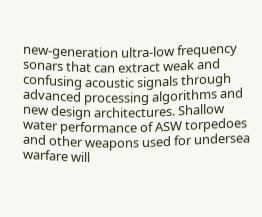new-generation ultra-low frequency sonars that can extract weak and confusing acoustic signals through advanced processing algorithms and new design architectures. Shallow water performance of ASW torpedoes and other weapons used for undersea warfare will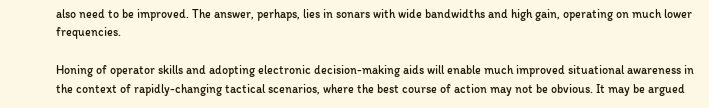also need to be improved. The answer, perhaps, lies in sonars with wide bandwidths and high gain, operating on much lower frequencies.

Honing of operator skills and adopting electronic decision-making aids will enable much improved situational awareness in the context of rapidly-changing tactical scenarios, where the best course of action may not be obvious. It may be argued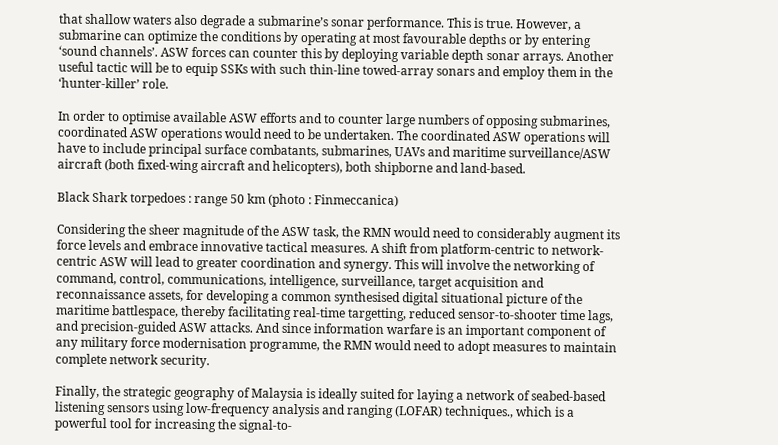that shallow waters also degrade a submarine’s sonar performance. This is true. However, a submarine can optimize the conditions by operating at most favourable depths or by entering ‘sound channels’. ASW forces can counter this by deploying variable depth sonar arrays. Another useful tactic will be to equip SSKs with such thin-line towed-array sonars and employ them in the ‘hunter-killer’ role.

In order to optimise available ASW efforts and to counter large numbers of opposing submarines, coordinated ASW operations would need to be undertaken. The coordinated ASW operations will have to include principal surface combatants, submarines, UAVs and maritime surveillance/ASW aircraft (both fixed-wing aircraft and helicopters), both shipborne and land-based.

Black Shark torpedoes : range 50 km (photo : Finmeccanica)

Considering the sheer magnitude of the ASW task, the RMN would need to considerably augment its force levels and embrace innovative tactical measures. A shift from platform-centric to network-centric ASW will lead to greater coordination and synergy. This will involve the networking of command, control, communications, intelligence, surveillance, target acquisition and reconnaissance assets, for developing a common synthesised digital situational picture of the maritime battlespace, thereby facilitating real-time targetting, reduced sensor-to-shooter time lags, and precision-guided ASW attacks. And since information warfare is an important component of any military force modernisation programme, the RMN would need to adopt measures to maintain complete network security.

Finally, the strategic geography of Malaysia is ideally suited for laying a network of seabed-based listening sensors using low-frequency analysis and ranging (LOFAR) techniques., which is a powerful tool for increasing the signal-to-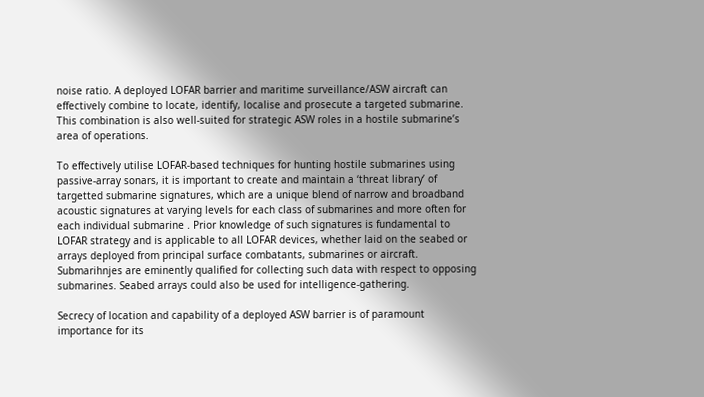noise ratio. A deployed LOFAR barrier and maritime surveillance/ASW aircraft can effectively combine to locate, identify, localise and prosecute a targeted submarine. This combination is also well-suited for strategic ASW roles in a hostile submarine’s area of operations.

To effectively utilise LOFAR-based techniques for hunting hostile submarines using passive-array sonars, it is important to create and maintain a ‘threat library’ of targetted submarine signatures, which are a unique blend of narrow and broadband acoustic signatures at varying levels for each class of submarines and more often for each individual submarine . Prior knowledge of such signatures is fundamental to LOFAR strategy and is applicable to all LOFAR devices, whether laid on the seabed or arrays deployed from principal surface combatants, submarines or aircraft. Submarihnjes are eminently qualified for collecting such data with respect to opposing submarines. Seabed arrays could also be used for intelligence-gathering.

Secrecy of location and capability of a deployed ASW barrier is of paramount importance for its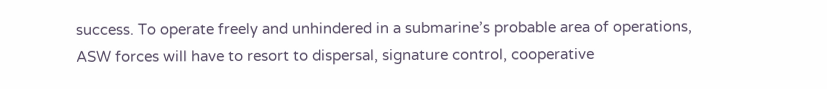success. To operate freely and unhindered in a submarine’s probable area of operations, ASW forces will have to resort to dispersal, signature control, cooperative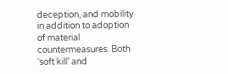deception, and mobility in addition to adoption of material countermeasures. Both ‘soft kill’ and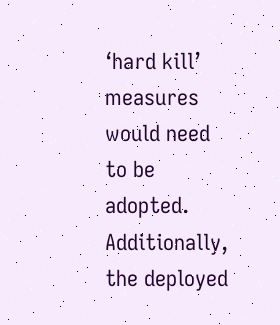‘hard kill’ measures would need to be adopted. Additionally, the deployed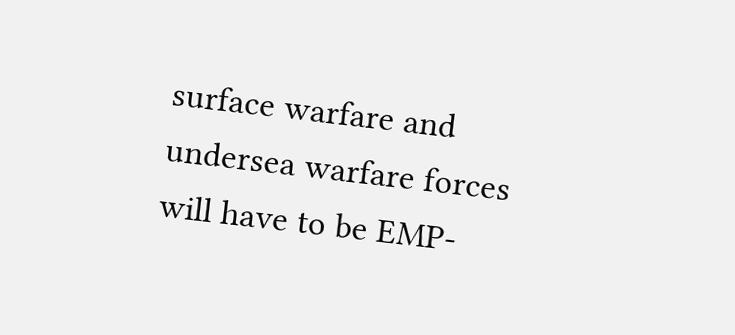surface warfare and undersea warfare forces will have to be EMP-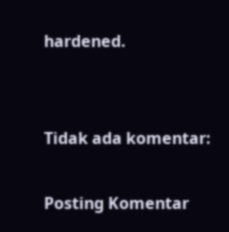hardened.


Tidak ada komentar:

Posting Komentar